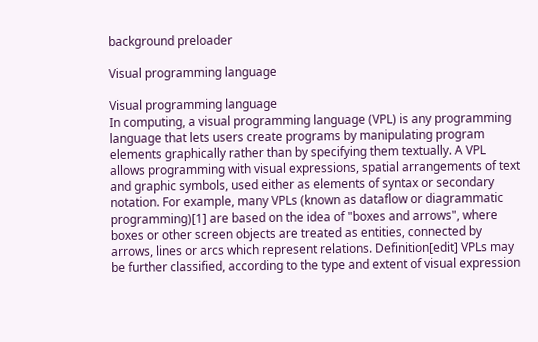background preloader

Visual programming language

Visual programming language
In computing, a visual programming language (VPL) is any programming language that lets users create programs by manipulating program elements graphically rather than by specifying them textually. A VPL allows programming with visual expressions, spatial arrangements of text and graphic symbols, used either as elements of syntax or secondary notation. For example, many VPLs (known as dataflow or diagrammatic programming)[1] are based on the idea of "boxes and arrows", where boxes or other screen objects are treated as entities, connected by arrows, lines or arcs which represent relations. Definition[edit] VPLs may be further classified, according to the type and extent of visual expression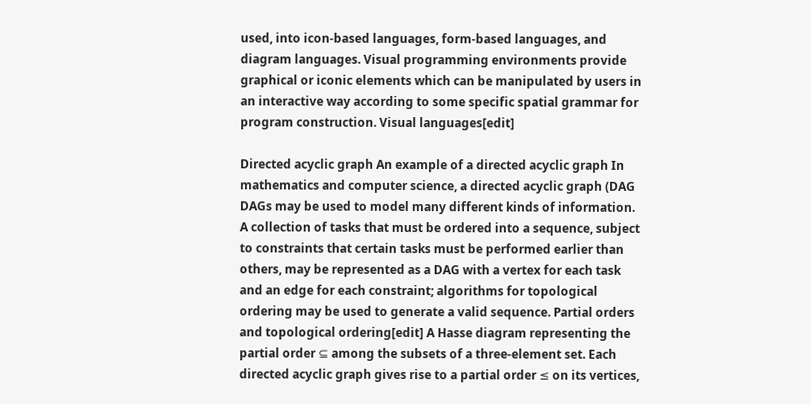used, into icon-based languages, form-based languages, and diagram languages. Visual programming environments provide graphical or iconic elements which can be manipulated by users in an interactive way according to some specific spatial grammar for program construction. Visual languages[edit]

Directed acyclic graph An example of a directed acyclic graph In mathematics and computer science, a directed acyclic graph (DAG DAGs may be used to model many different kinds of information. A collection of tasks that must be ordered into a sequence, subject to constraints that certain tasks must be performed earlier than others, may be represented as a DAG with a vertex for each task and an edge for each constraint; algorithms for topological ordering may be used to generate a valid sequence. Partial orders and topological ordering[edit] A Hasse diagram representing the partial order ⊆ among the subsets of a three-element set. Each directed acyclic graph gives rise to a partial order ≤ on its vertices,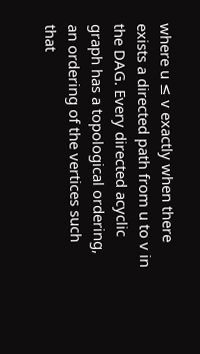where u ≤ v exactly when there exists a directed path from u to v in the DAG. Every directed acyclic graph has a topological ordering, an ordering of the vertices such that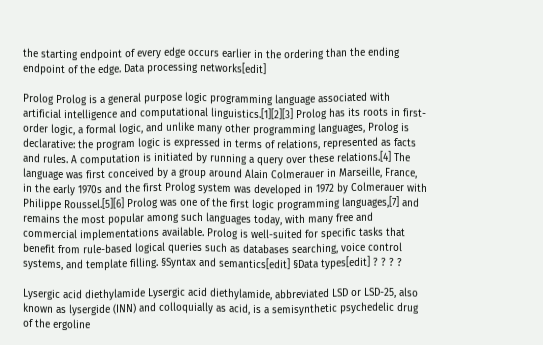the starting endpoint of every edge occurs earlier in the ordering than the ending endpoint of the edge. Data processing networks[edit]

Prolog Prolog is a general purpose logic programming language associated with artificial intelligence and computational linguistics.[1][2][3] Prolog has its roots in first-order logic, a formal logic, and unlike many other programming languages, Prolog is declarative: the program logic is expressed in terms of relations, represented as facts and rules. A computation is initiated by running a query over these relations.[4] The language was first conceived by a group around Alain Colmerauer in Marseille, France, in the early 1970s and the first Prolog system was developed in 1972 by Colmerauer with Philippe Roussel.[5][6] Prolog was one of the first logic programming languages,[7] and remains the most popular among such languages today, with many free and commercial implementations available. Prolog is well-suited for specific tasks that benefit from rule-based logical queries such as databases searching, voice control systems, and template filling. §Syntax and semantics[edit] §Data types[edit] ? ? ? ?

Lysergic acid diethylamide Lysergic acid diethylamide, abbreviated LSD or LSD-25, also known as lysergide (INN) and colloquially as acid, is a semisynthetic psychedelic drug of the ergoline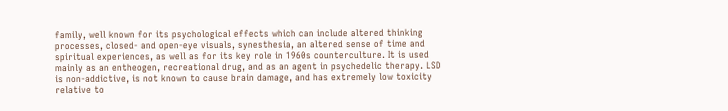family, well known for its psychological effects which can include altered thinking processes, closed- and open-eye visuals, synesthesia, an altered sense of time and spiritual experiences, as well as for its key role in 1960s counterculture. It is used mainly as an entheogen, recreational drug, and as an agent in psychedelic therapy. LSD is non-addictive, is not known to cause brain damage, and has extremely low toxicity relative to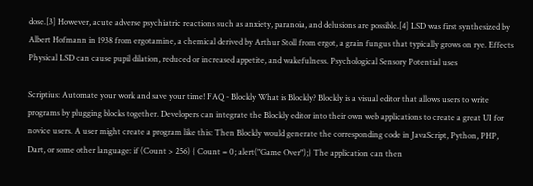dose.[3] However, acute adverse psychiatric reactions such as anxiety, paranoia, and delusions are possible.[4] LSD was first synthesized by Albert Hofmann in 1938 from ergotamine, a chemical derived by Arthur Stoll from ergot, a grain fungus that typically grows on rye. Effects Physical LSD can cause pupil dilation, reduced or increased appetite, and wakefulness. Psychological Sensory Potential uses

Scriptius: Automate your work and save your time! FAQ - Blockly What is Blockly? Blockly is a visual editor that allows users to write programs by plugging blocks together. Developers can integrate the Blockly editor into their own web applications to create a great UI for novice users. A user might create a program like this: Then Blockly would generate the corresponding code in JavaScript, Python, PHP, Dart, or some other language: if (Count > 256) { Count = 0; alert("Game Over");} The application can then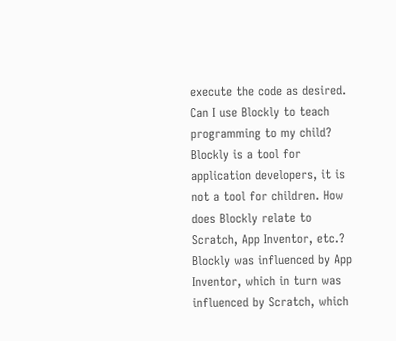execute the code as desired. Can I use Blockly to teach programming to my child? Blockly is a tool for application developers, it is not a tool for children. How does Blockly relate to Scratch, App Inventor, etc.? Blockly was influenced by App Inventor, which in turn was influenced by Scratch, which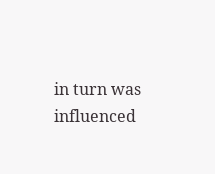in turn was influenced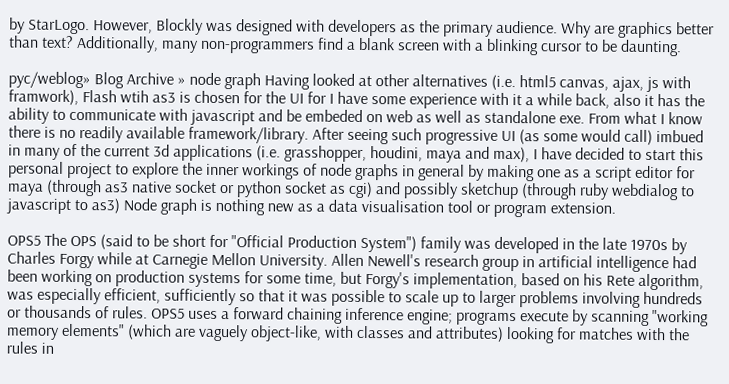by StarLogo. However, Blockly was designed with developers as the primary audience. Why are graphics better than text? Additionally, many non-programmers find a blank screen with a blinking cursor to be daunting.

pyc/weblog» Blog Archive » node graph Having looked at other alternatives (i.e. html5 canvas, ajax, js with framwork), Flash wtih as3 is chosen for the UI for I have some experience with it a while back, also it has the ability to communicate with javascript and be embeded on web as well as standalone exe. From what I know there is no readily available framework/library. After seeing such progressive UI (as some would call) imbued in many of the current 3d applications (i.e. grasshopper, houdini, maya and max), I have decided to start this personal project to explore the inner workings of node graphs in general by making one as a script editor for maya (through as3 native socket or python socket as cgi) and possibly sketchup (through ruby webdialog to javascript to as3) Node graph is nothing new as a data visualisation tool or program extension.

OPS5 The OPS (said to be short for "Official Production System") family was developed in the late 1970s by Charles Forgy while at Carnegie Mellon University. Allen Newell's research group in artificial intelligence had been working on production systems for some time, but Forgy's implementation, based on his Rete algorithm, was especially efficient, sufficiently so that it was possible to scale up to larger problems involving hundreds or thousands of rules. OPS5 uses a forward chaining inference engine; programs execute by scanning "working memory elements" (which are vaguely object-like, with classes and attributes) looking for matches with the rules in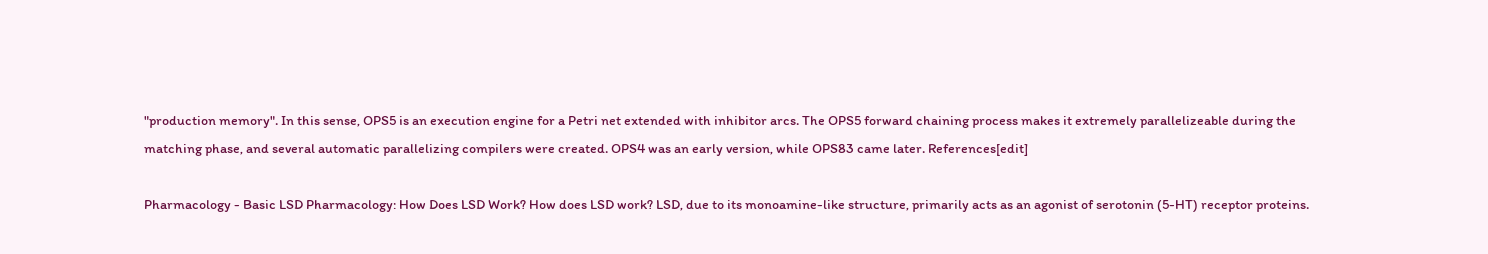"production memory". In this sense, OPS5 is an execution engine for a Petri net extended with inhibitor arcs. The OPS5 forward chaining process makes it extremely parallelizeable during the matching phase, and several automatic parallelizing compilers were created. OPS4 was an early version, while OPS83 came later. References[edit]

Pharmacology - Basic LSD Pharmacology: How Does LSD Work? How does LSD work? LSD, due to its monoamine-like structure, primarily acts as an agonist of serotonin (5-HT) receptor proteins.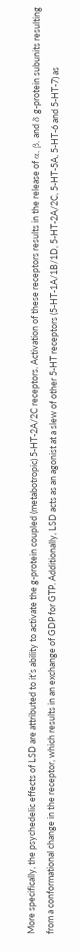More specifically, the psychedelic effects of LSD are attributed to it’s ability to activate the g-protein coupled (metabotropic) 5-HT-2A/2C receptors. Activation of these receptors results in the release of α, β, and δ g-protein subunits resulting from a conformational change in the receptor, which results in an exchange of GDP for GTP. Additionally, LSD acts as an agonist at a slew of other 5-HT receptors (5-HT-1A/1B/1D, 5-HT-2A/2C, 5-HT-5A, 5-HT-6 and 5-HT-7) as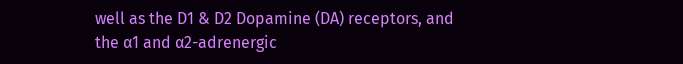well as the D1 & D2 Dopamine (DA) receptors, and the α1 and α2-adrenergic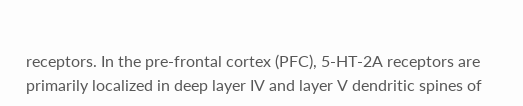receptors. In the pre-frontal cortex (PFC), 5-HT-2A receptors are primarily localized in deep layer IV and layer V dendritic spines of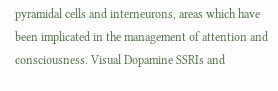pyramidal cells and interneurons, areas which have been implicated in the management of attention and consciousness. Visual Dopamine SSRIs and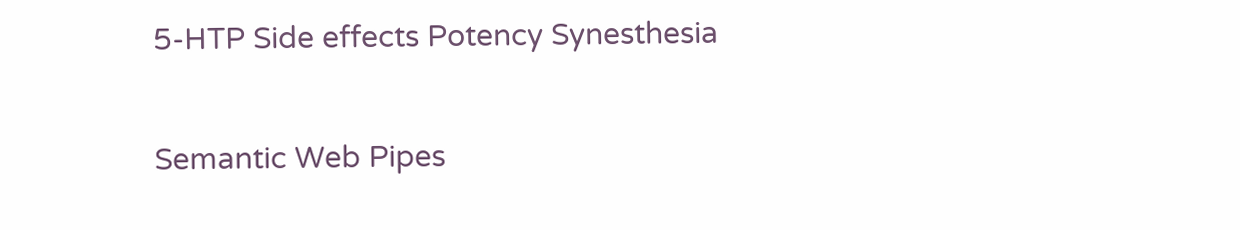5-HTP Side effects Potency Synesthesia

Semantic Web Pipes